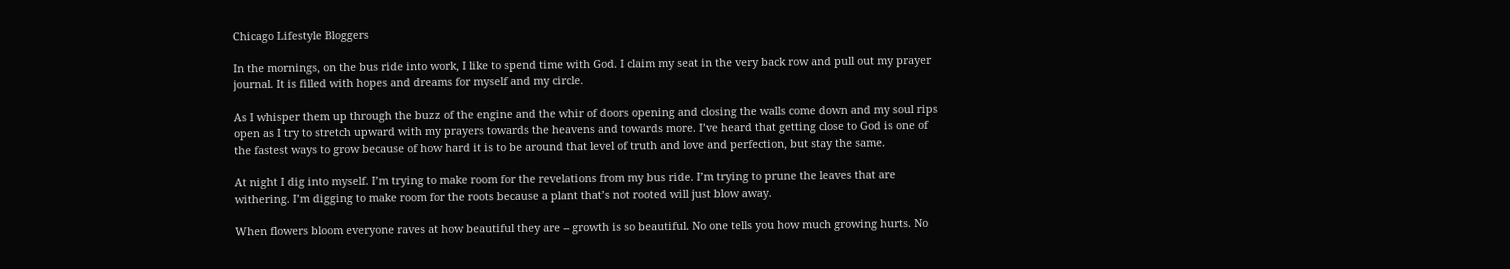Chicago Lifestyle Bloggers

In the mornings, on the bus ride into work, I like to spend time with God. I claim my seat in the very back row and pull out my prayer journal. It is filled with hopes and dreams for myself and my circle.

As I whisper them up through the buzz of the engine and the whir of doors opening and closing the walls come down and my soul rips open as I try to stretch upward with my prayers towards the heavens and towards more. I’ve heard that getting close to God is one of the fastest ways to grow because of how hard it is to be around that level of truth and love and perfection, but stay the same.

At night I dig into myself. I’m trying to make room for the revelations from my bus ride. I’m trying to prune the leaves that are withering. I’m digging to make room for the roots because a plant that’s not rooted will just blow away.

When flowers bloom everyone raves at how beautiful they are -- growth is so beautiful. No one tells you how much growing hurts. No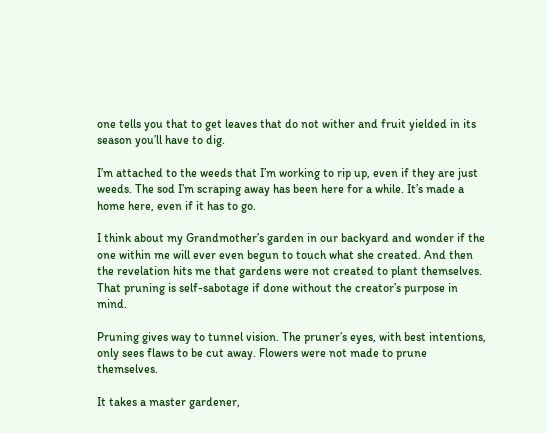one tells you that to get leaves that do not wither and fruit yielded in its season you’ll have to dig.

I’m attached to the weeds that I’m working to rip up, even if they are just weeds. The sod I’m scraping away has been here for a while. It’s made a home here, even if it has to go.

I think about my Grandmother’s garden in our backyard and wonder if the one within me will ever even begun to touch what she created. And then the revelation hits me that gardens were not created to plant themselves. That pruning is self-sabotage if done without the creator’s purpose in mind.

Pruning gives way to tunnel vision. The pruner’s eyes, with best intentions, only sees flaws to be cut away. Flowers were not made to prune themselves.

It takes a master gardener,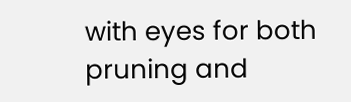with eyes for both pruning and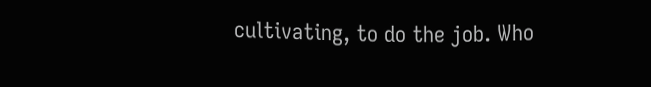cultivating, to do the job. Who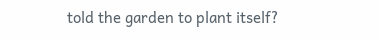told the garden to plant itself?